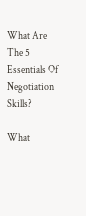What Are The 5 Essentials Of Negotiation Skills?

What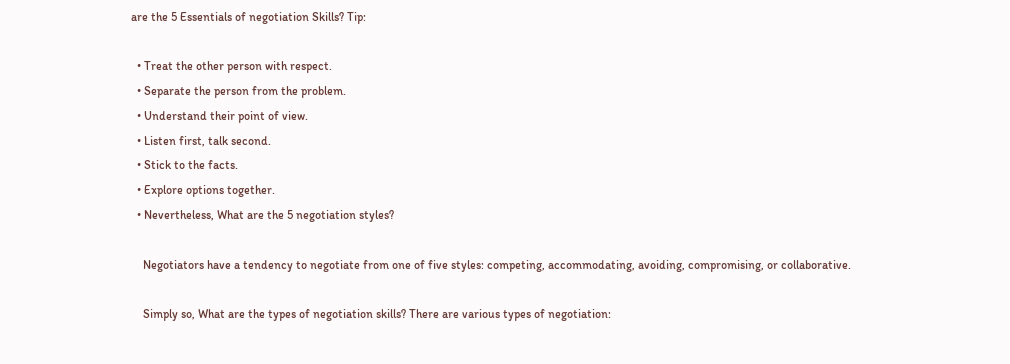are the 5 Essentials of negotiation Skills? Tip:

  • Treat the other person with respect.
  • Separate the person from the problem.
  • Understand their point of view.
  • Listen first, talk second.
  • Stick to the facts.
  • Explore options together.
  • Nevertheless, What are the 5 negotiation styles?

    Negotiators have a tendency to negotiate from one of five styles: competing, accommodating, avoiding, compromising, or collaborative.

    Simply so, What are the types of negotiation skills? There are various types of negotiation: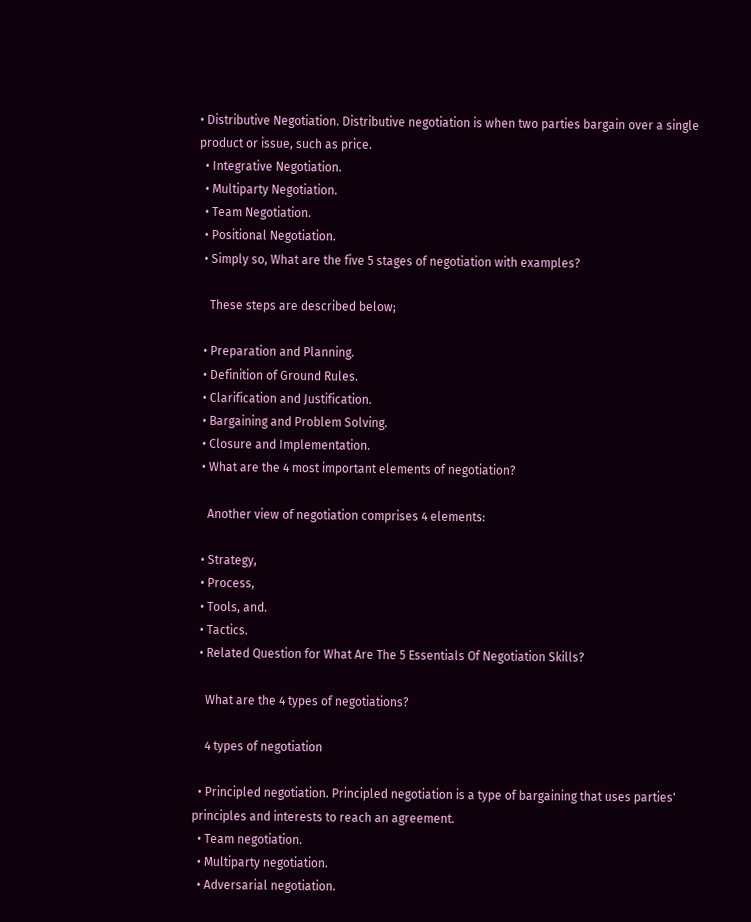• Distributive Negotiation. Distributive negotiation is when two parties bargain over a single product or issue, such as price.
  • Integrative Negotiation.
  • Multiparty Negotiation.
  • Team Negotiation.
  • Positional Negotiation.
  • Simply so, What are the five 5 stages of negotiation with examples?

    These steps are described below;

  • Preparation and Planning.
  • Definition of Ground Rules.
  • Clarification and Justification.
  • Bargaining and Problem Solving.
  • Closure and Implementation.
  • What are the 4 most important elements of negotiation?

    Another view of negotiation comprises 4 elements:

  • Strategy,
  • Process,
  • Tools, and.
  • Tactics.
  • Related Question for What Are The 5 Essentials Of Negotiation Skills?

    What are the 4 types of negotiations?

    4 types of negotiation

  • Principled negotiation. Principled negotiation is a type of bargaining that uses parties' principles and interests to reach an agreement.
  • Team negotiation.
  • Multiparty negotiation.
  • Adversarial negotiation.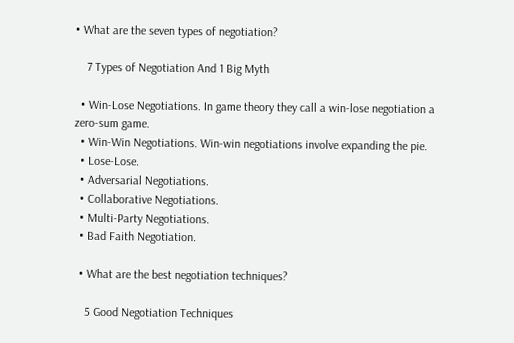• What are the seven types of negotiation?

    7 Types of Negotiation And 1 Big Myth

  • Win-Lose Negotiations. In game theory they call a win-lose negotiation a zero-sum game.
  • Win-Win Negotiations. Win-win negotiations involve expanding the pie.
  • Lose-Lose.
  • Adversarial Negotiations.
  • Collaborative Negotiations.
  • Multi-Party Negotiations.
  • Bad Faith Negotiation.

  • What are the best negotiation techniques?

    5 Good Negotiation Techniques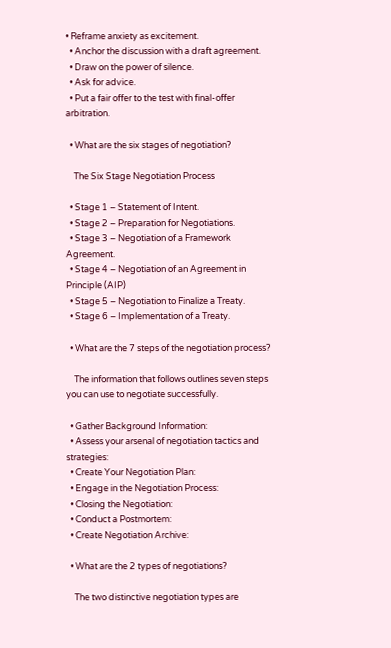• Reframe anxiety as excitement.
  • Anchor the discussion with a draft agreement.
  • Draw on the power of silence.
  • Ask for advice.
  • Put a fair offer to the test with final-offer arbitration.

  • What are the six stages of negotiation?

    The Six Stage Negotiation Process

  • Stage 1 – Statement of Intent.
  • Stage 2 – Preparation for Negotiations.
  • Stage 3 – Negotiation of a Framework Agreement.
  • Stage 4 – Negotiation of an Agreement in Principle (AIP)
  • Stage 5 – Negotiation to Finalize a Treaty.
  • Stage 6 – Implementation of a Treaty.

  • What are the 7 steps of the negotiation process?

    The information that follows outlines seven steps you can use to negotiate successfully.

  • Gather Background Information:
  • Assess your arsenal of negotiation tactics and strategies:
  • Create Your Negotiation Plan:
  • Engage in the Negotiation Process:
  • Closing the Negotiation:
  • Conduct a Postmortem:
  • Create Negotiation Archive:

  • What are the 2 types of negotiations?

    The two distinctive negotiation types are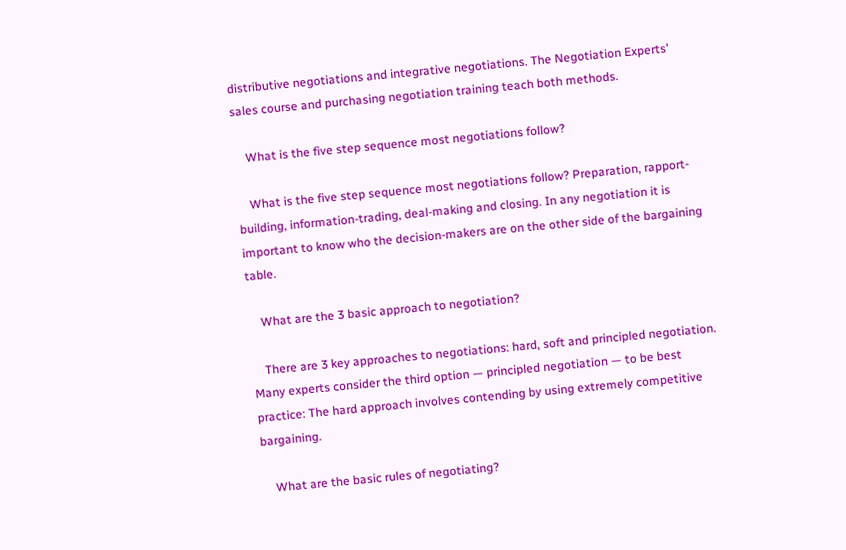distributive negotiations and integrative negotiations. The Negotiation Experts' sales course and purchasing negotiation training teach both methods.

    What is the five step sequence most negotiations follow?

    What is the five step sequence most negotiations follow? Preparation, rapport-building, information-trading, deal-making and closing. In any negotiation it is important to know who the decision-makers are on the other side of the bargaining table.

    What are the 3 basic approach to negotiation?

    There are 3 key approaches to negotiations: hard, soft and principled negotiation. Many experts consider the third option — principled negotiation — to be best practice: The hard approach involves contending by using extremely competitive bargaining.

    What are the basic rules of negotiating?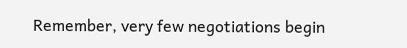Remember, very few negotiations begin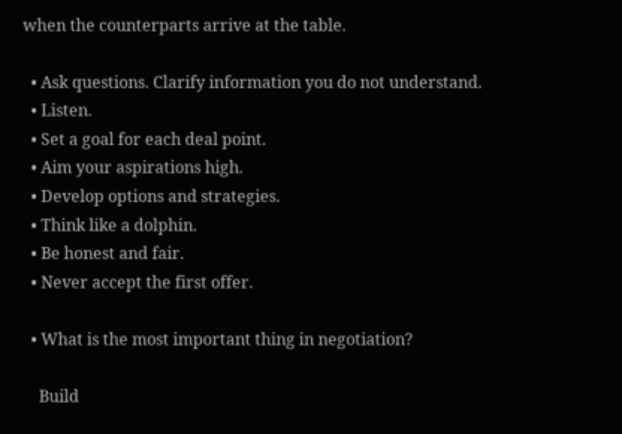when the counterparts arrive at the table.

  • Ask questions. Clarify information you do not understand.
  • Listen.
  • Set a goal for each deal point.
  • Aim your aspirations high.
  • Develop options and strategies.
  • Think like a dolphin.
  • Be honest and fair.
  • Never accept the first offer.

  • What is the most important thing in negotiation?

    Build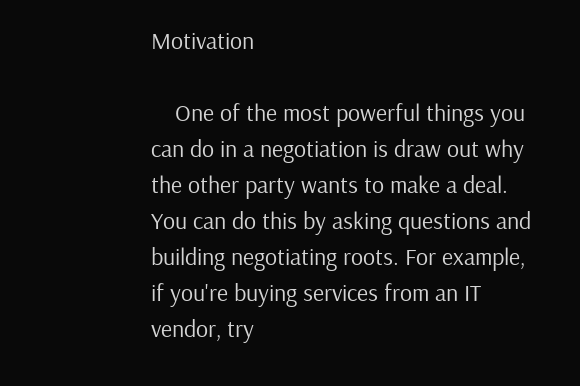Motivation

    One of the most powerful things you can do in a negotiation is draw out why the other party wants to make a deal. You can do this by asking questions and building negotiating roots. For example, if you're buying services from an IT vendor, try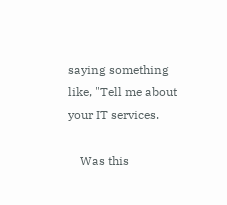saying something like, "Tell me about your IT services.

    Was this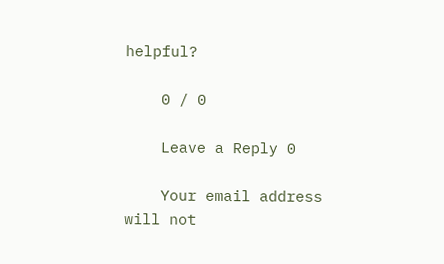helpful?

    0 / 0

    Leave a Reply 0

    Your email address will not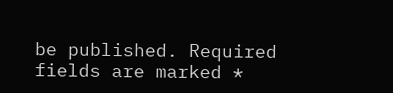be published. Required fields are marked *